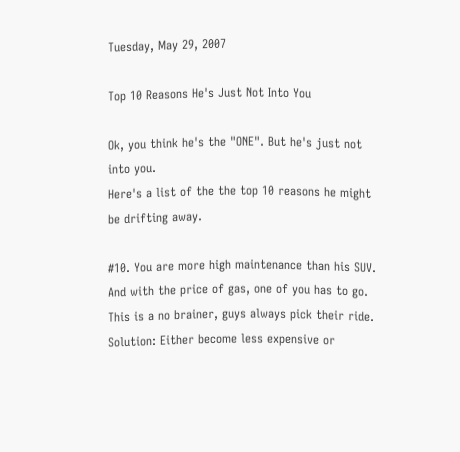Tuesday, May 29, 2007

Top 10 Reasons He's Just Not Into You

Ok, you think he's the "ONE". But he's just not into you.
Here's a list of the the top 10 reasons he might be drifting away.

#10. You are more high maintenance than his SUV. And with the price of gas, one of you has to go. This is a no brainer, guys always pick their ride. Solution: Either become less expensive or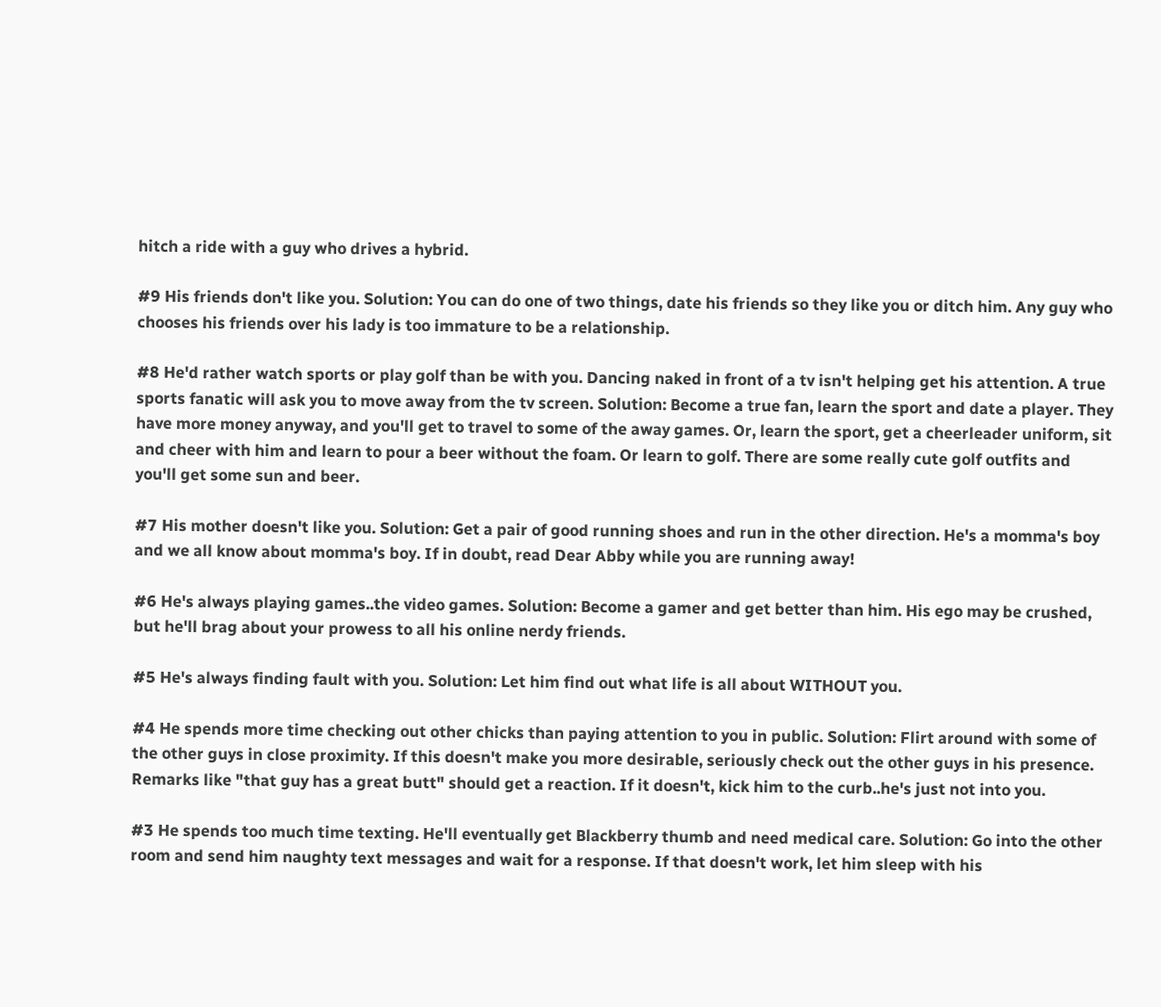hitch a ride with a guy who drives a hybrid.

#9 His friends don't like you. Solution: You can do one of two things, date his friends so they like you or ditch him. Any guy who chooses his friends over his lady is too immature to be a relationship.

#8 He'd rather watch sports or play golf than be with you. Dancing naked in front of a tv isn't helping get his attention. A true sports fanatic will ask you to move away from the tv screen. Solution: Become a true fan, learn the sport and date a player. They have more money anyway, and you'll get to travel to some of the away games. Or, learn the sport, get a cheerleader uniform, sit and cheer with him and learn to pour a beer without the foam. Or learn to golf. There are some really cute golf outfits and you'll get some sun and beer.

#7 His mother doesn't like you. Solution: Get a pair of good running shoes and run in the other direction. He's a momma's boy and we all know about momma's boy. If in doubt, read Dear Abby while you are running away!

#6 He's always playing games..the video games. Solution: Become a gamer and get better than him. His ego may be crushed, but he'll brag about your prowess to all his online nerdy friends.

#5 He's always finding fault with you. Solution: Let him find out what life is all about WITHOUT you.

#4 He spends more time checking out other chicks than paying attention to you in public. Solution: Flirt around with some of the other guys in close proximity. If this doesn't make you more desirable, seriously check out the other guys in his presence. Remarks like "that guy has a great butt" should get a reaction. If it doesn't, kick him to the curb..he's just not into you.

#3 He spends too much time texting. He'll eventually get Blackberry thumb and need medical care. Solution: Go into the other room and send him naughty text messages and wait for a response. If that doesn't work, let him sleep with his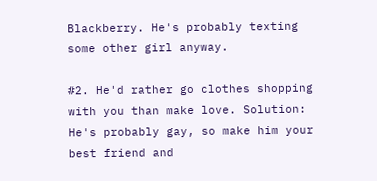Blackberry. He's probably texting some other girl anyway.

#2. He'd rather go clothes shopping with you than make love. Solution: He's probably gay, so make him your best friend and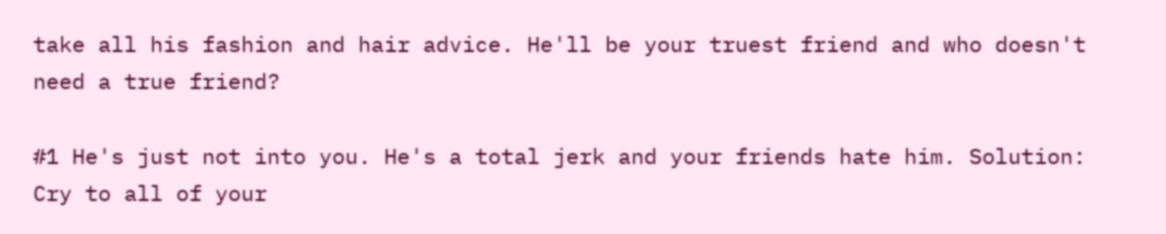take all his fashion and hair advice. He'll be your truest friend and who doesn't need a true friend?

#1 He's just not into you. He's a total jerk and your friends hate him. Solution: Cry to all of your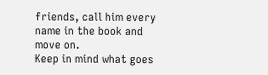friends, call him every name in the book and move on.
Keep in mind what goes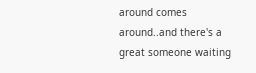around comes around..and there's a great someone waiting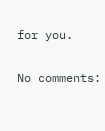for you.

No comments: